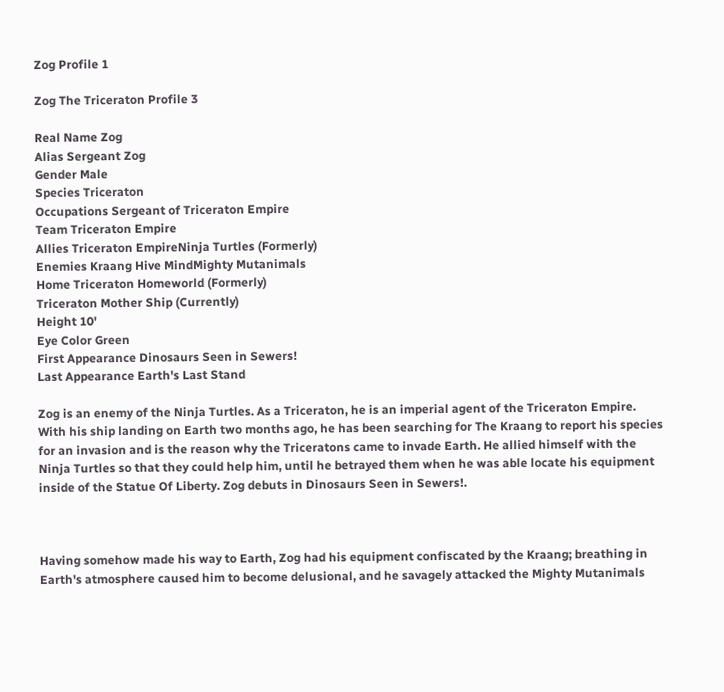Zog Profile 1

Zog The Triceraton Profile 3

Real Name Zog
Alias Sergeant Zog
Gender Male
Species Triceraton
Occupations Sergeant of Triceraton Empire
Team Triceraton Empire
Allies Triceraton EmpireNinja Turtles (Formerly)
Enemies Kraang Hive MindMighty Mutanimals
Home Triceraton Homeworld (Formerly)
Triceraton Mother Ship (Currently)
Height 10'
Eye Color Green
First Appearance Dinosaurs Seen in Sewers!
Last Appearance Earth's Last Stand

Zog is an enemy of the Ninja Turtles. As a Triceraton, he is an imperial agent of the Triceraton Empire. With his ship landing on Earth two months ago, he has been searching for The Kraang to report his species for an invasion and is the reason why the Triceratons came to invade Earth. He allied himself with the Ninja Turtles so that they could help him, until he betrayed them when he was able locate his equipment inside of the Statue Of Liberty. Zog debuts in Dinosaurs Seen in Sewers!.



Having somehow made his way to Earth, Zog had his equipment confiscated by the Kraang; breathing in Earth's atmosphere caused him to become delusional, and he savagely attacked the Mighty Mutanimals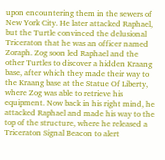upon encountering them in the sewers of New York City. He later attacked Raphael, but the Turtle convinced the delusional Triceraton that he was an officer named Zoraph. Zog soon led Raphael and the other Turtles to discover a hidden Kraang base, after which they made their way to the Kraang base at the Statue Of Liberty, where Zog was able to retrieve his equipment. Now back in his right mind, he attacked Raphael and made his way to the top of the structure, where he released a Triceraton Signal Beacon to alert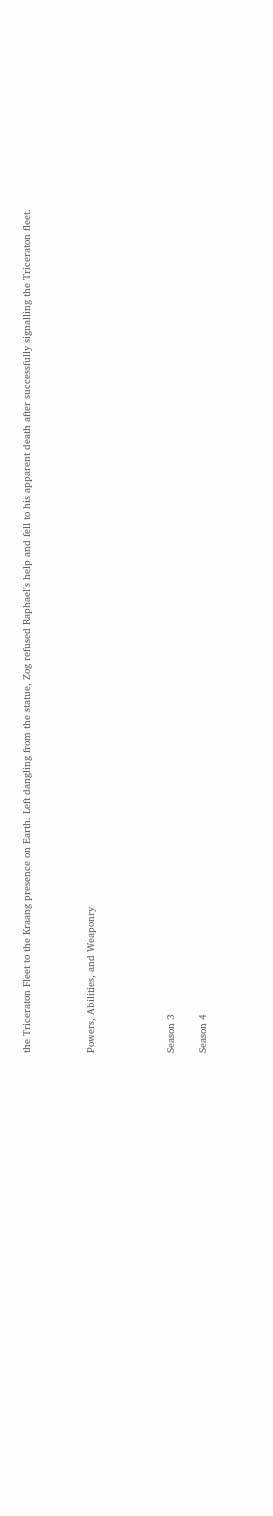the Triceraton Fleet to the Kraang presence on Earth. Left dangling from the statue, Zog refused Raphael's help and fell to his apparent death after successfully signalling the Triceraton fleet.



Powers, Abilities, and Weaponry




Season 3

Season 4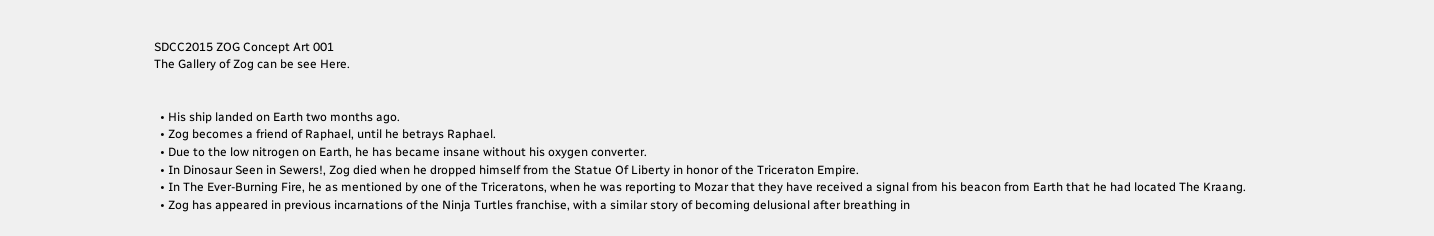SDCC2015 ZOG Concept Art 001
The Gallery of Zog can be see Here.


  • His ship landed on Earth two months ago.
  • Zog becomes a friend of Raphael, until he betrays Raphael.
  • Due to the low nitrogen on Earth, he has became insane without his oxygen converter.
  • In Dinosaur Seen in Sewers!, Zog died when he dropped himself from the Statue Of Liberty in honor of the Triceraton Empire.
  • In The Ever-Burning Fire, he as mentioned by one of the Triceratons, when he was reporting to Mozar that they have received a signal from his beacon from Earth that he had located The Kraang.
  • Zog has appeared in previous incarnations of the Ninja Turtles franchise, with a similar story of becoming delusional after breathing in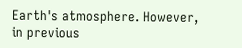Earth's atmosphere. However, in previous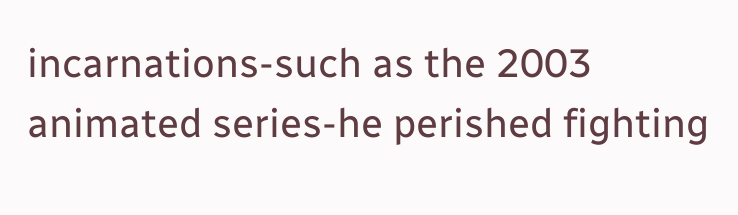incarnations-such as the 2003 animated series-he perished fighting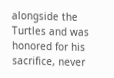alongside the Turtles and was honored for his sacrifice, never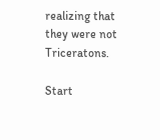realizing that they were not Triceratons.

Start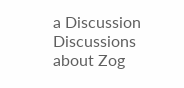a Discussion Discussions about Zog